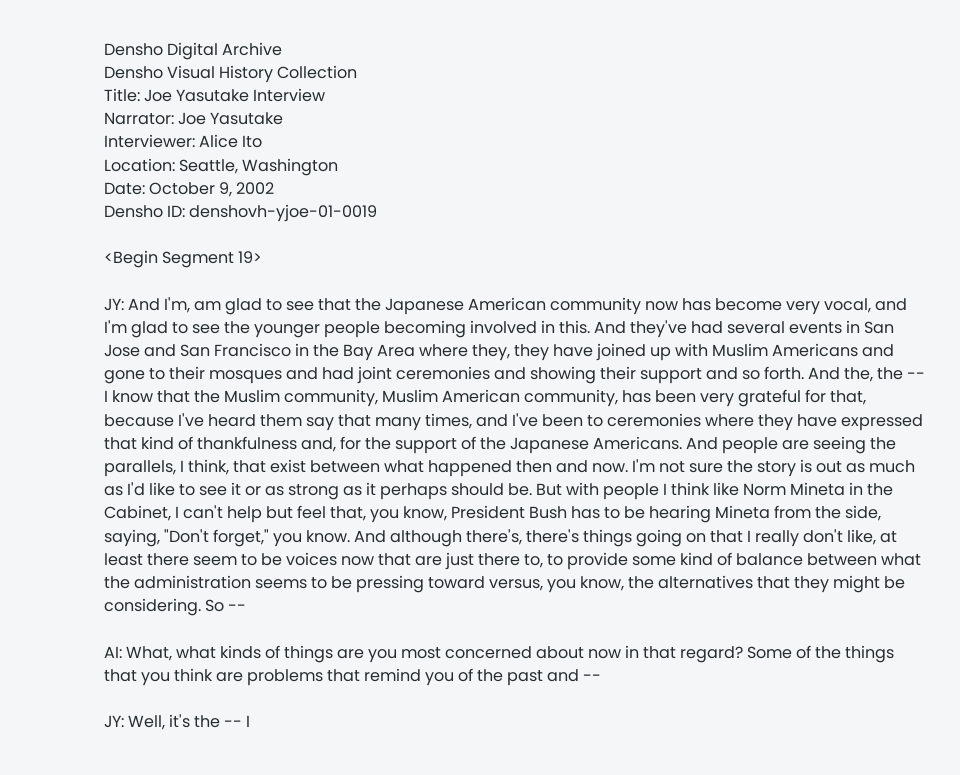Densho Digital Archive
Densho Visual History Collection
Title: Joe Yasutake Interview
Narrator: Joe Yasutake
Interviewer: Alice Ito
Location: Seattle, Washington
Date: October 9, 2002
Densho ID: denshovh-yjoe-01-0019

<Begin Segment 19>

JY: And I'm, am glad to see that the Japanese American community now has become very vocal, and I'm glad to see the younger people becoming involved in this. And they've had several events in San Jose and San Francisco in the Bay Area where they, they have joined up with Muslim Americans and gone to their mosques and had joint ceremonies and showing their support and so forth. And the, the -- I know that the Muslim community, Muslim American community, has been very grateful for that, because I've heard them say that many times, and I've been to ceremonies where they have expressed that kind of thankfulness and, for the support of the Japanese Americans. And people are seeing the parallels, I think, that exist between what happened then and now. I'm not sure the story is out as much as I'd like to see it or as strong as it perhaps should be. But with people I think like Norm Mineta in the Cabinet, I can't help but feel that, you know, President Bush has to be hearing Mineta from the side, saying, "Don't forget," you know. And although there's, there's things going on that I really don't like, at least there seem to be voices now that are just there to, to provide some kind of balance between what the administration seems to be pressing toward versus, you know, the alternatives that they might be considering. So --

AI: What, what kinds of things are you most concerned about now in that regard? Some of the things that you think are problems that remind you of the past and --

JY: Well, it's the -- I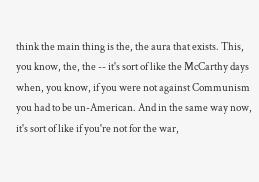think the main thing is the, the aura that exists. This, you know, the, the -- it's sort of like the McCarthy days when, you know, if you were not against Communism you had to be un-American. And in the same way now, it's sort of like if you're not for the war,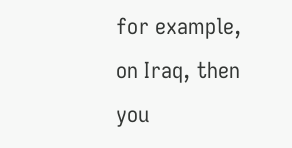for example, on Iraq, then you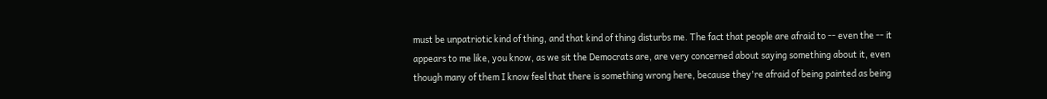must be unpatriotic kind of thing, and that kind of thing disturbs me. The fact that people are afraid to -- even the -- it appears to me like, you know, as we sit the Democrats are, are very concerned about saying something about it, even though many of them I know feel that there is something wrong here, because they're afraid of being painted as being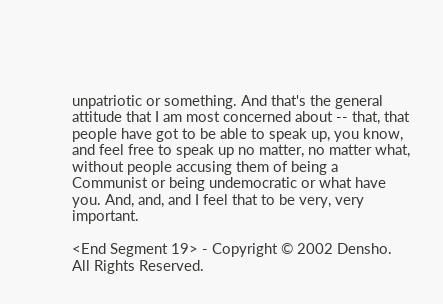unpatriotic or something. And that's the general attitude that I am most concerned about -- that, that people have got to be able to speak up, you know, and feel free to speak up no matter, no matter what, without people accusing them of being a Communist or being undemocratic or what have you. And, and, and I feel that to be very, very important.

<End Segment 19> - Copyright © 2002 Densho. All Rights Reserved.